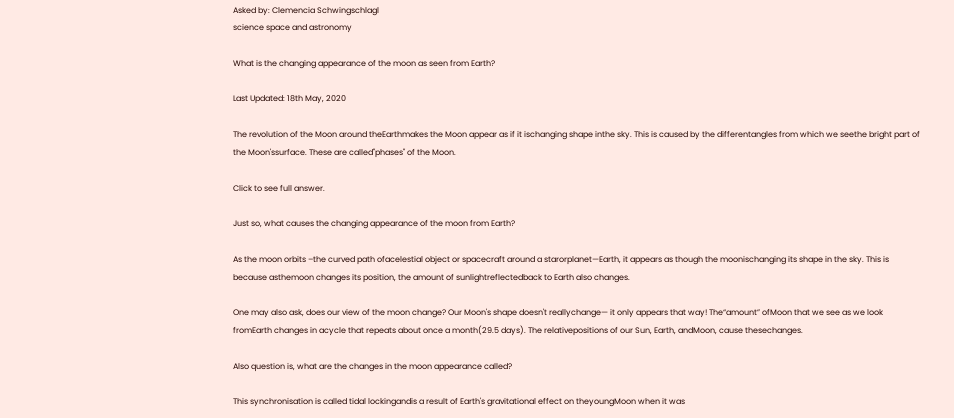Asked by: Clemencia Schwingschlagl
science space and astronomy

What is the changing appearance of the moon as seen from Earth?

Last Updated: 18th May, 2020

The revolution of the Moon around theEarthmakes the Moon appear as if it ischanging shape inthe sky. This is caused by the differentangles from which we seethe bright part of the Moon'ssurface. These are called"phases" of the Moon.

Click to see full answer.

Just so, what causes the changing appearance of the moon from Earth?

As the moon orbits –the curved path ofacelestial object or spacecraft around a starorplanet—Earth, it appears as though the moonischanging its shape in the sky. This is because asthemoon changes its position, the amount of sunlightreflectedback to Earth also changes.

One may also ask, does our view of the moon change? Our Moon's shape doesn't reallychange— it only appears that way! The“amount” ofMoon that we see as we look fromEarth changes in acycle that repeats about once a month(29.5 days). The relativepositions of our Sun, Earth, andMoon, cause thesechanges.

Also question is, what are the changes in the moon appearance called?

This synchronisation is called tidal lockingandis a result of Earth's gravitational effect on theyoungMoon when it was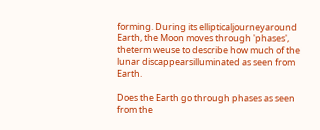forming. During its ellipticaljourneyaround Earth, the Moon moves through 'phases', theterm weuse to describe how much of the lunar discappearsilluminated as seen from Earth.

Does the Earth go through phases as seen from the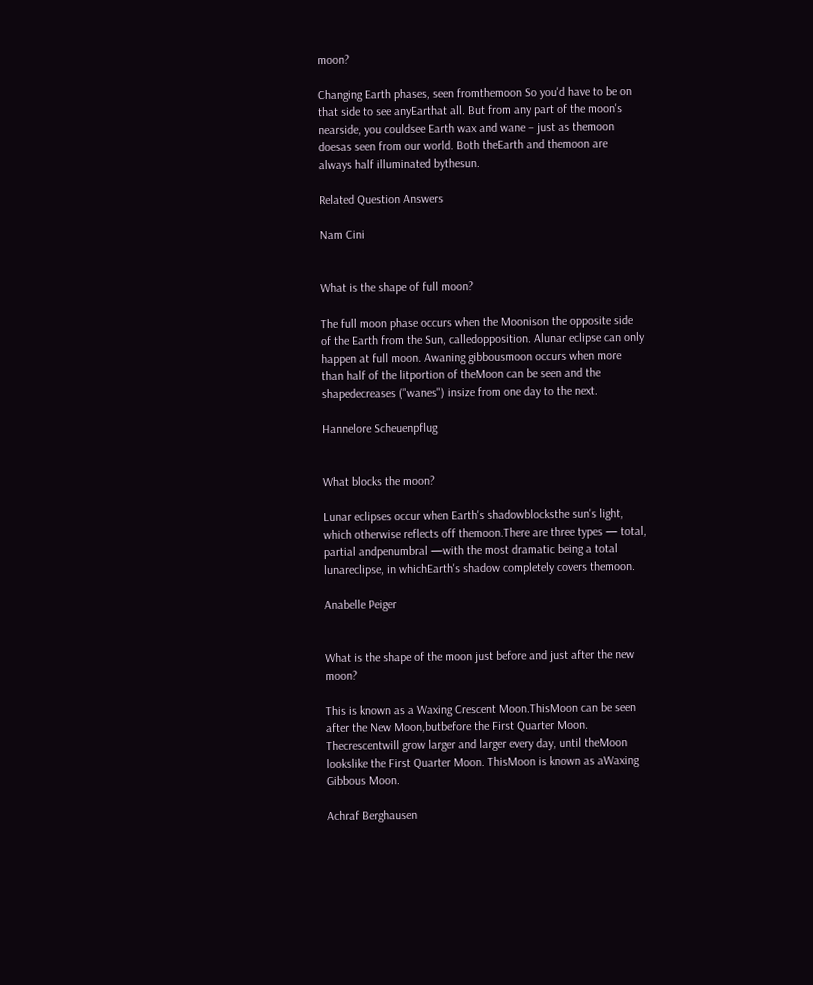moon?

Changing Earth phases, seen fromthemoon So you'd have to be on that side to see anyEarthat all. But from any part of the moon's nearside, you couldsee Earth wax and wane – just as themoon doesas seen from our world. Both theEarth and themoon are always half illuminated bythesun.

Related Question Answers

Nam Cini


What is the shape of full moon?

The full moon phase occurs when the Moonison the opposite side of the Earth from the Sun, calledopposition. Alunar eclipse can only happen at full moon. Awaning gibbousmoon occurs when more than half of the litportion of theMoon can be seen and the shapedecreases ("wanes") insize from one day to the next.

Hannelore Scheuenpflug


What blocks the moon?

Lunar eclipses occur when Earth's shadowblocksthe sun's light, which otherwise reflects off themoon.There are three types — total, partial andpenumbral —with the most dramatic being a total lunareclipse, in whichEarth's shadow completely covers themoon.

Anabelle Peiger


What is the shape of the moon just before and just after the new moon?

This is known as a Waxing Crescent Moon.ThisMoon can be seen after the New Moon,butbefore the First Quarter Moon. Thecrescentwill grow larger and larger every day, until theMoon lookslike the First Quarter Moon. ThisMoon is known as aWaxing Gibbous Moon.

Achraf Berghausen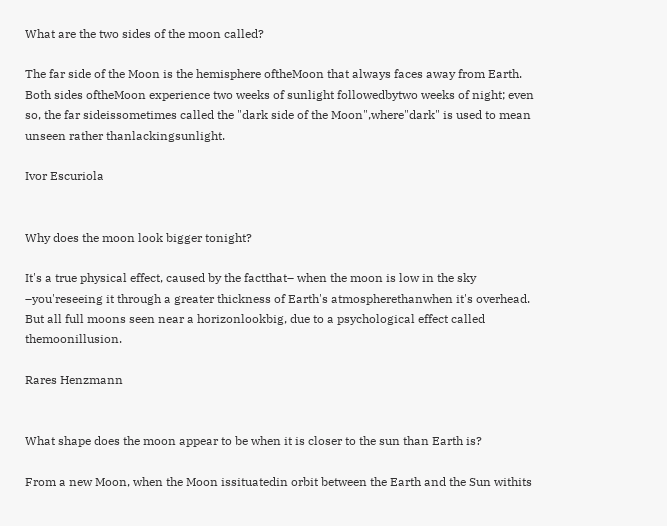What are the two sides of the moon called?

The far side of the Moon is the hemisphere oftheMoon that always faces away from Earth. Both sides oftheMoon experience two weeks of sunlight followedbytwo weeks of night; even so, the far sideissometimes called the "dark side of the Moon",where"dark" is used to mean unseen rather thanlackingsunlight.

Ivor Escuriola


Why does the moon look bigger tonight?

It's a true physical effect, caused by the factthat– when the moon is low in the sky –you'reseeing it through a greater thickness of Earth's atmospherethanwhen it's overhead. But all full moons seen near a horizonlookbig, due to a psychological effect called themoonillusion.

Rares Henzmann


What shape does the moon appear to be when it is closer to the sun than Earth is?

From a new Moon, when the Moon issituatedin orbit between the Earth and the Sun withits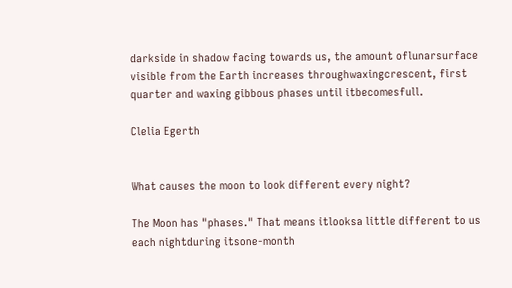darkside in shadow facing towards us, the amount oflunarsurface visible from the Earth increases throughwaxingcrescent, first quarter and waxing gibbous phases until itbecomesfull.

Clelia Egerth


What causes the moon to look different every night?

The Moon has "phases." That means itlooksa little different to us each nightduring itsone-month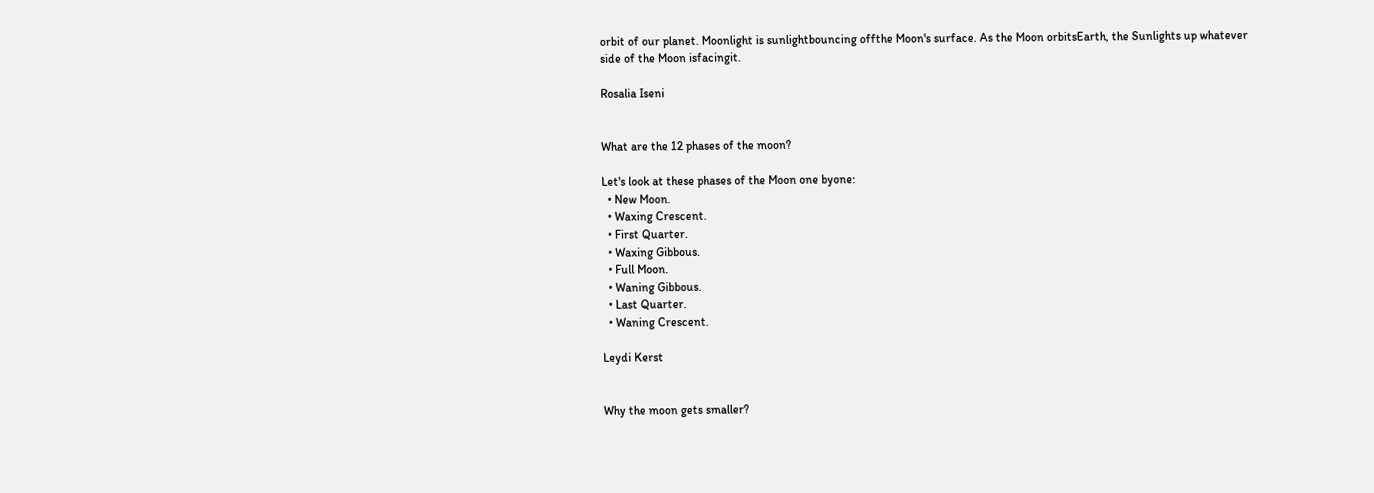orbit of our planet. Moonlight is sunlightbouncing offthe Moon's surface. As the Moon orbitsEarth, the Sunlights up whatever side of the Moon isfacingit.

Rosalia Iseni


What are the 12 phases of the moon?

Let's look at these phases of the Moon one byone:
  • New Moon.
  • Waxing Crescent.
  • First Quarter.
  • Waxing Gibbous.
  • Full Moon.
  • Waning Gibbous.
  • Last Quarter.
  • Waning Crescent.

Leydi Kerst


Why the moon gets smaller?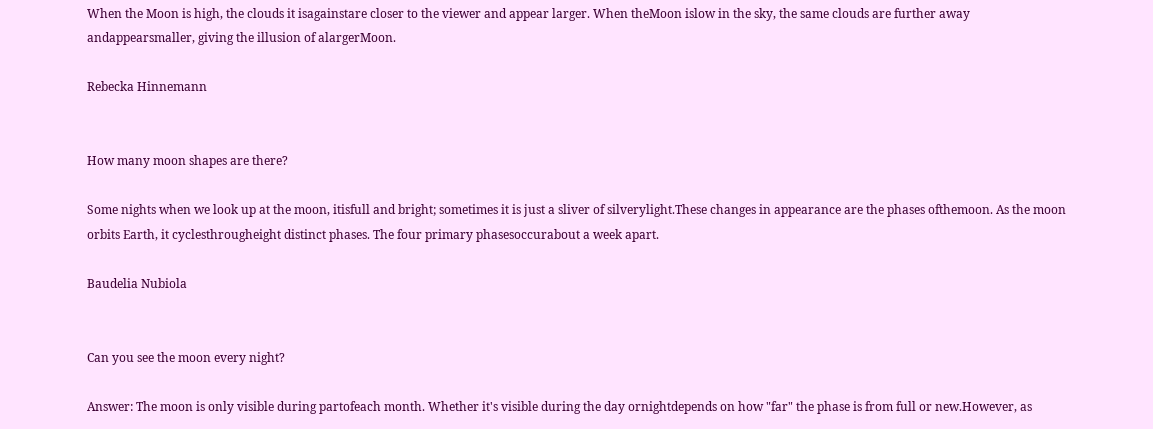When the Moon is high, the clouds it isagainstare closer to the viewer and appear larger. When theMoon islow in the sky, the same clouds are further away andappearsmaller, giving the illusion of alargerMoon.

Rebecka Hinnemann


How many moon shapes are there?

Some nights when we look up at the moon, itisfull and bright; sometimes it is just a sliver of silverylight.These changes in appearance are the phases ofthemoon. As the moon orbits Earth, it cyclesthrougheight distinct phases. The four primary phasesoccurabout a week apart.

Baudelia Nubiola


Can you see the moon every night?

Answer: The moon is only visible during partofeach month. Whether it's visible during the day ornightdepends on how "far" the phase is from full or new.However, as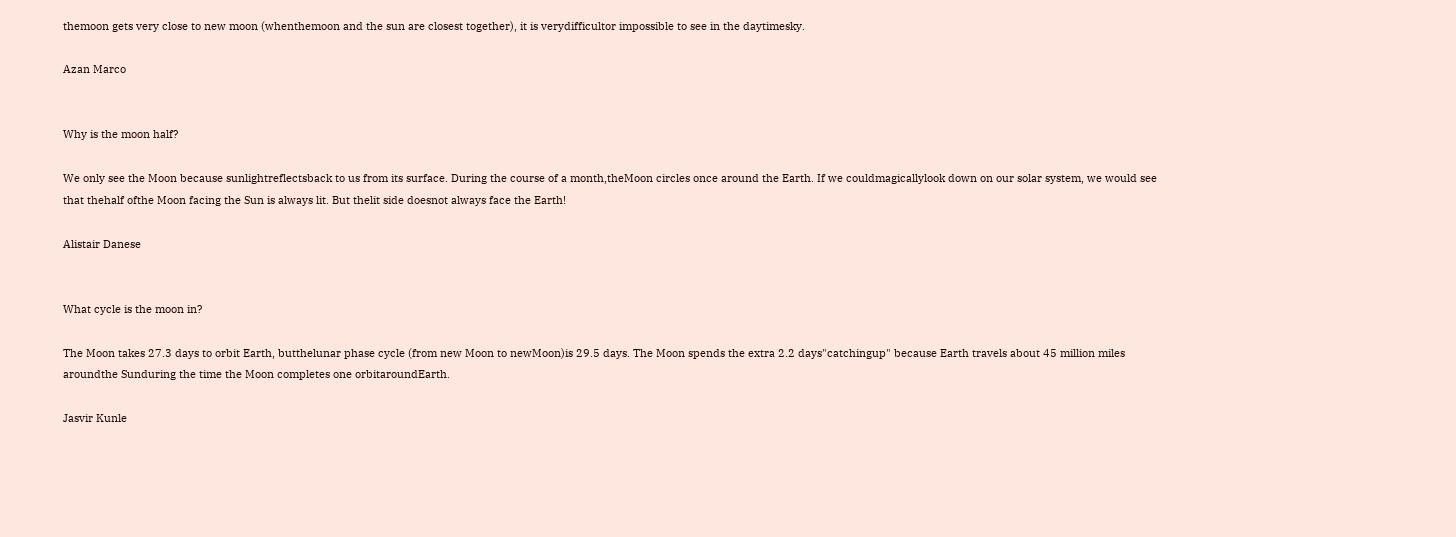themoon gets very close to new moon (whenthemoon and the sun are closest together), it is verydifficultor impossible to see in the daytimesky.

Azan Marco


Why is the moon half?

We only see the Moon because sunlightreflectsback to us from its surface. During the course of a month,theMoon circles once around the Earth. If we couldmagicallylook down on our solar system, we would see that thehalf ofthe Moon facing the Sun is always lit. But thelit side doesnot always face the Earth!

Alistair Danese


What cycle is the moon in?

The Moon takes 27.3 days to orbit Earth, butthelunar phase cycle (from new Moon to newMoon)is 29.5 days. The Moon spends the extra 2.2 days"catchingup" because Earth travels about 45 million miles aroundthe Sunduring the time the Moon completes one orbitaroundEarth.

Jasvir Kunle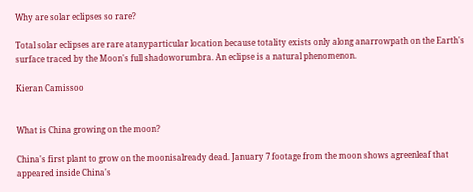Why are solar eclipses so rare?

Total solar eclipses are rare atanyparticular location because totality exists only along anarrowpath on the Earth's surface traced by the Moon's full shadoworumbra. An eclipse is a natural phenomenon.

Kieran Camissoo


What is China growing on the moon?

China's first plant to grow on the moonisalready dead. January 7 footage from the moon shows agreenleaf that appeared inside China's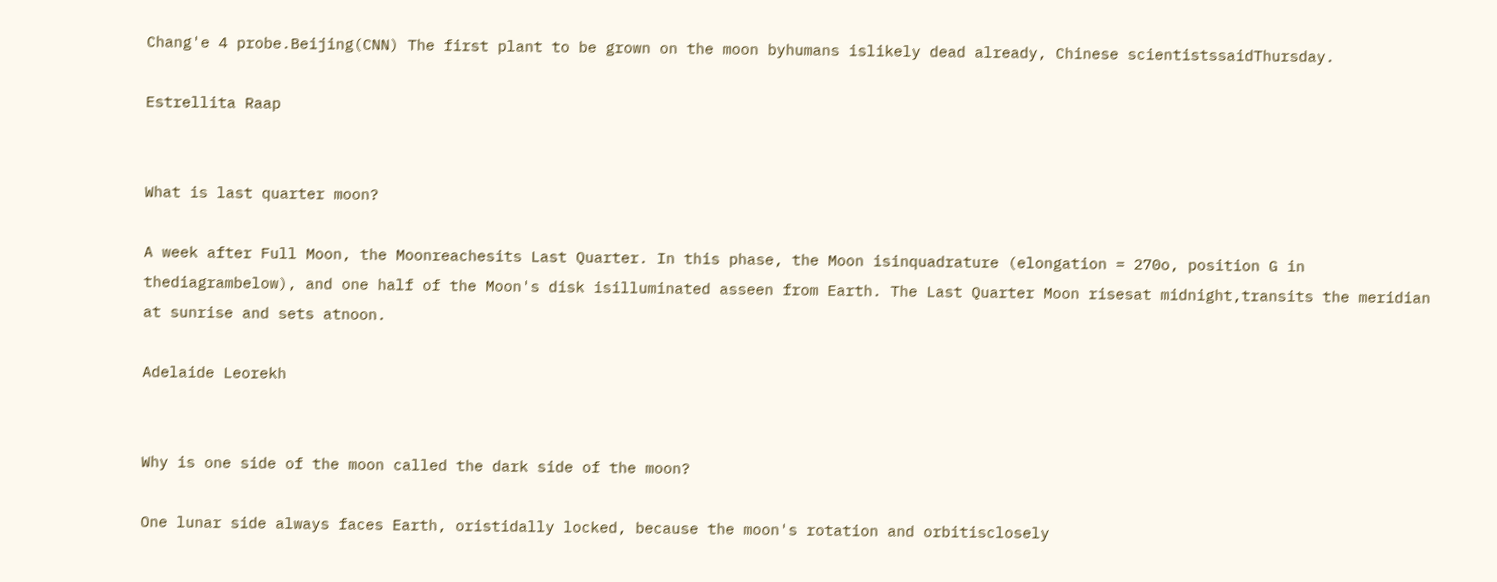Chang'e 4 probe.Beijing(CNN) The first plant to be grown on the moon byhumans islikely dead already, Chinese scientistssaidThursday.

Estrellita Raap


What is last quarter moon?

A week after Full Moon, the Moonreachesits Last Quarter. In this phase, the Moon isinquadrature (elongation = 270o, position G in thediagrambelow), and one half of the Moon's disk isilluminated asseen from Earth. The Last Quarter Moon risesat midnight,transits the meridian at sunrise and sets atnoon.

Adelaide Leorekh


Why is one side of the moon called the dark side of the moon?

One lunar side always faces Earth, oristidally locked, because the moon's rotation and orbitisclosely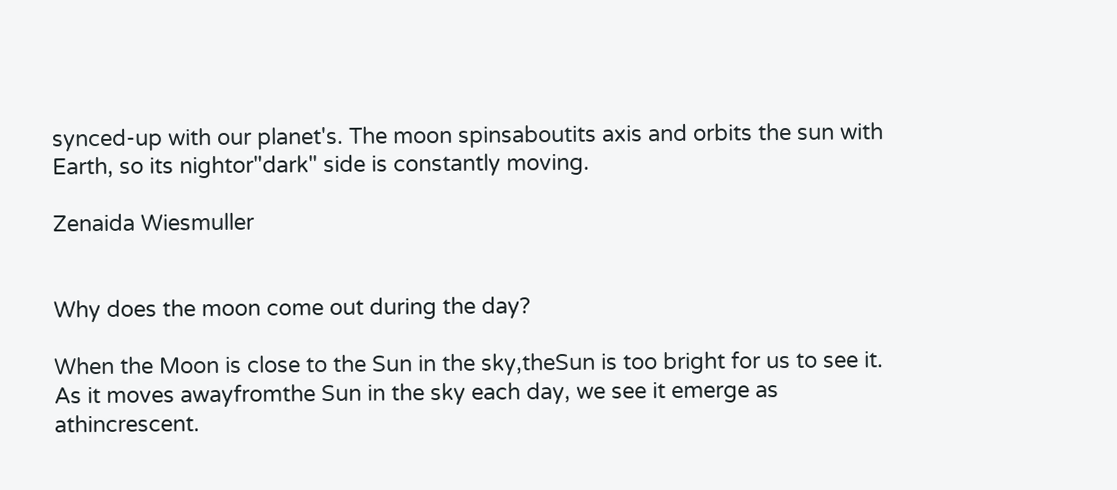synced-up with our planet's. The moon spinsaboutits axis and orbits the sun with Earth, so its nightor"dark" side is constantly moving.

Zenaida Wiesmuller


Why does the moon come out during the day?

When the Moon is close to the Sun in the sky,theSun is too bright for us to see it. As it moves awayfromthe Sun in the sky each day, we see it emerge as athincrescent.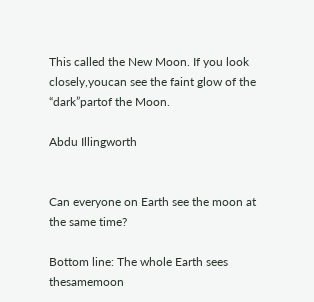This called the New Moon. If you look closely,youcan see the faint glow of the “dark”partof the Moon.

Abdu Illingworth


Can everyone on Earth see the moon at the same time?

Bottom line: The whole Earth sees thesamemoon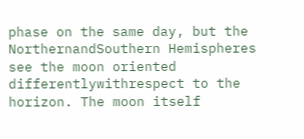phase on the same day, but the NorthernandSouthern Hemispheres see the moon oriented differentlywithrespect to the horizon. The moon itself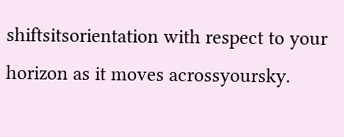shiftsitsorientation with respect to your horizon as it moves acrossyoursky.